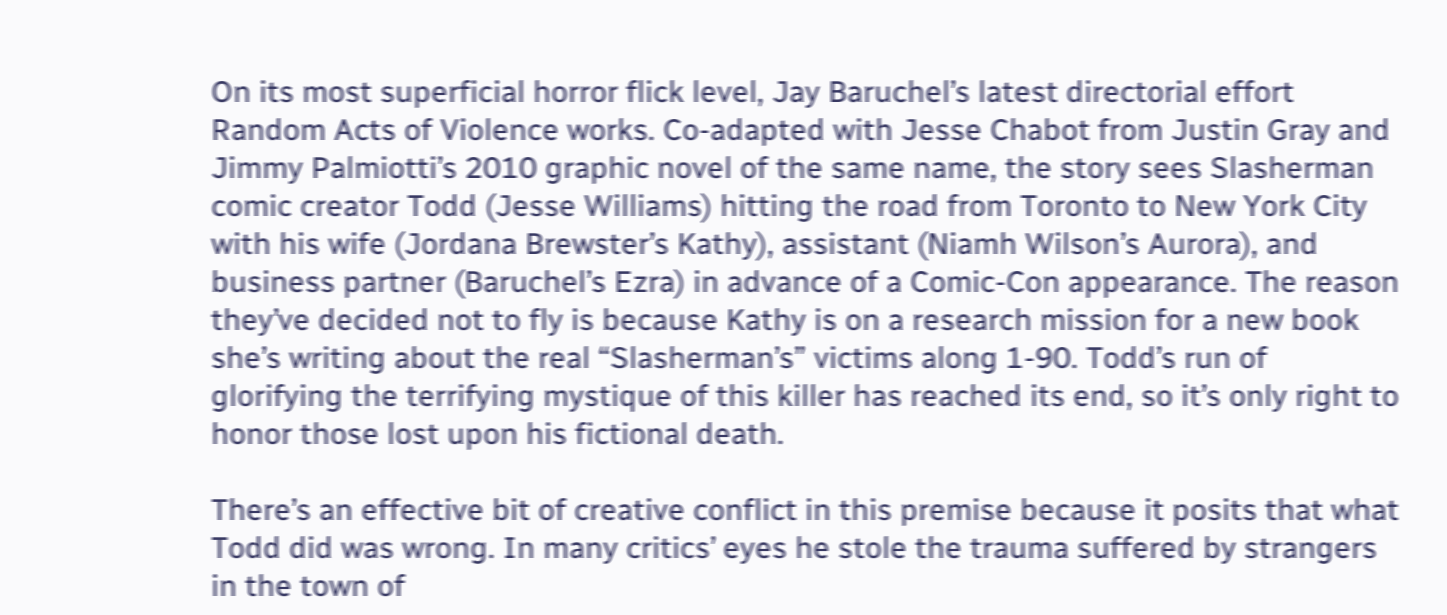On its most superficial horror flick level, Jay Baruchel’s latest directorial effort Random Acts of Violence works. Co-adapted with Jesse Chabot from Justin Gray and Jimmy Palmiotti’s 2010 graphic novel of the same name, the story sees Slasherman comic creator Todd (Jesse Williams) hitting the road from Toronto to New York City with his wife (Jordana Brewster’s Kathy), assistant (Niamh Wilson’s Aurora), and business partner (Baruchel’s Ezra) in advance of a Comic-Con appearance. The reason they’ve decided not to fly is because Kathy is on a research mission for a new book she’s writing about the real “Slasherman’s” victims along 1-90. Todd’s run of glorifying the terrifying mystique of this killer has reached its end, so it’s only right to honor those lost upon his fictional death.

There’s an effective bit of creative conflict in this premise because it posits that what Todd did was wrong. In many critics’ eyes he stole the trauma suffered by strangers in the town of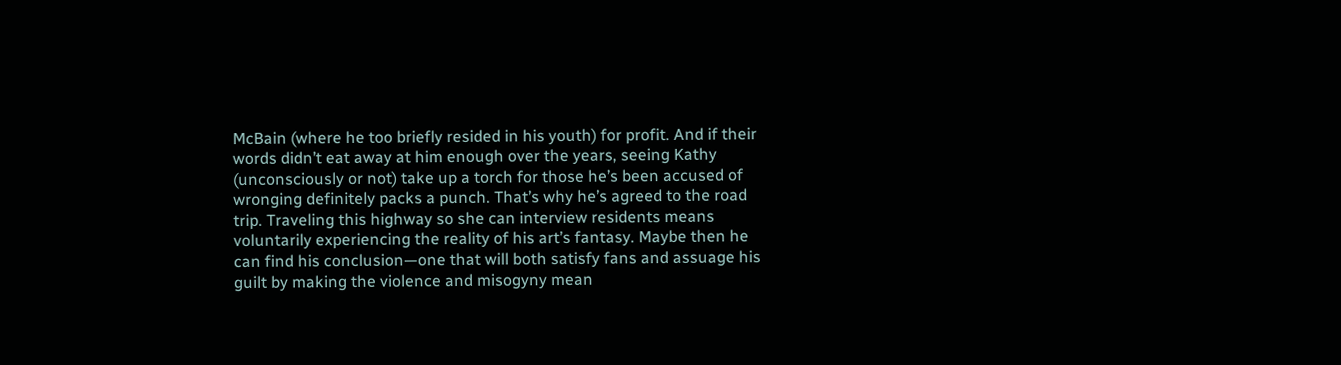McBain (where he too briefly resided in his youth) for profit. And if their words didn’t eat away at him enough over the years, seeing Kathy (unconsciously or not) take up a torch for those he’s been accused of wronging definitely packs a punch. That’s why he’s agreed to the road trip. Traveling this highway so she can interview residents means voluntarily experiencing the reality of his art’s fantasy. Maybe then he can find his conclusion—one that will both satisfy fans and assuage his guilt by making the violence and misogyny mean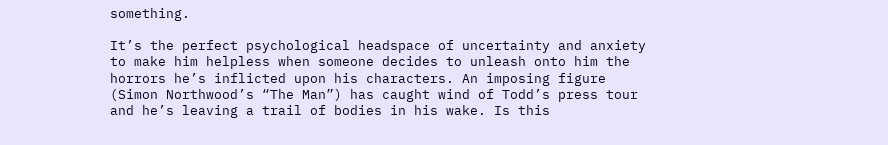something.

It’s the perfect psychological headspace of uncertainty and anxiety to make him helpless when someone decides to unleash onto him the horrors he’s inflicted upon his characters. An imposing figure (Simon Northwood’s “The Man”) has caught wind of Todd’s press tour and he’s leaving a trail of bodies in his wake. Is this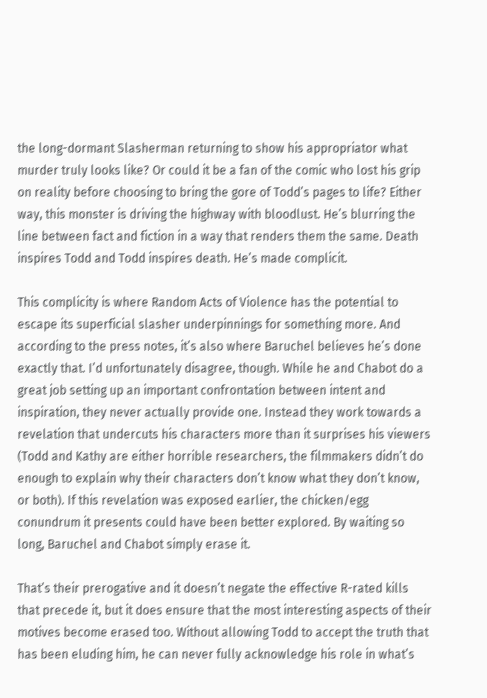the long-dormant Slasherman returning to show his appropriator what murder truly looks like? Or could it be a fan of the comic who lost his grip on reality before choosing to bring the gore of Todd’s pages to life? Either way, this monster is driving the highway with bloodlust. He’s blurring the line between fact and fiction in a way that renders them the same. Death inspires Todd and Todd inspires death. He’s made complicit.

This complicity is where Random Acts of Violence has the potential to escape its superficial slasher underpinnings for something more. And according to the press notes, it’s also where Baruchel believes he’s done exactly that. I’d unfortunately disagree, though. While he and Chabot do a great job setting up an important confrontation between intent and inspiration, they never actually provide one. Instead they work towards a revelation that undercuts his characters more than it surprises his viewers (Todd and Kathy are either horrible researchers, the filmmakers didn’t do enough to explain why their characters don’t know what they don’t know, or both). If this revelation was exposed earlier, the chicken/egg conundrum it presents could have been better explored. By waiting so long, Baruchel and Chabot simply erase it.

That’s their prerogative and it doesn’t negate the effective R-rated kills that precede it, but it does ensure that the most interesting aspects of their motives become erased too. Without allowing Todd to accept the truth that has been eluding him, he can never fully acknowledge his role in what’s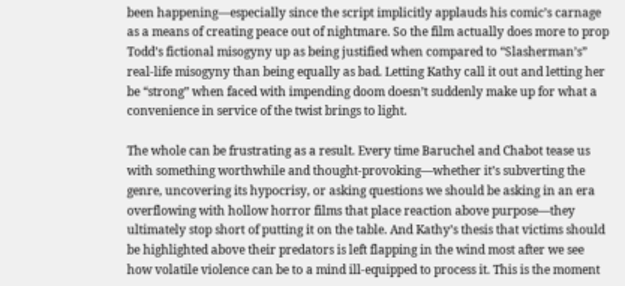been happening—especially since the script implicitly applauds his comic’s carnage as a means of creating peace out of nightmare. So the film actually does more to prop Todd’s fictional misogyny up as being justified when compared to “Slasherman’s” real-life misogyny than being equally as bad. Letting Kathy call it out and letting her be “strong” when faced with impending doom doesn’t suddenly make up for what a convenience in service of the twist brings to light.

The whole can be frustrating as a result. Every time Baruchel and Chabot tease us with something worthwhile and thought-provoking—whether it’s subverting the genre, uncovering its hypocrisy, or asking questions we should be asking in an era overflowing with hollow horror films that place reaction above purpose—they ultimately stop short of putting it on the table. And Kathy’s thesis that victims should be highlighted above their predators is left flapping in the wind most after we see how volatile violence can be to a mind ill-equipped to process it. This is the moment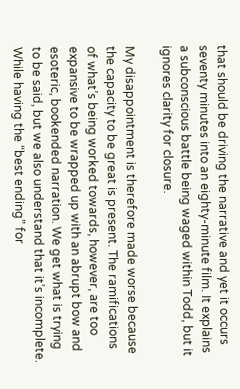that should be driving the narrative and yet it occurs seventy minutes into an eighty-minute film. It explains a subconscious battle being waged within Todd, but it ignores clarity for closure.

My disappointment is therefore made worse because the capacity to be great is present. The ramifications of what’s being worked towards, however, are too expansive to be wrapped up with an abrupt bow and esoteric, bookended narration. We get what is trying to be said, but we also understand that it’s incomplete. While having the “best ending” for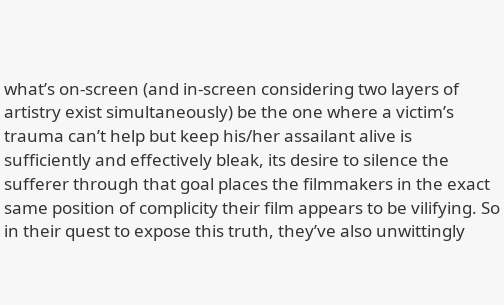what’s on-screen (and in-screen considering two layers of artistry exist simultaneously) be the one where a victim’s trauma can’t help but keep his/her assailant alive is sufficiently and effectively bleak, its desire to silence the sufferer through that goal places the filmmakers in the exact same position of complicity their film appears to be vilifying. So in their quest to expose this truth, they’ve also unwittingly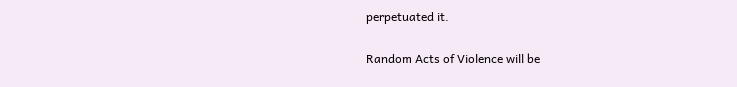perpetuated it.

Random Acts of Violence will be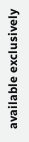available exclusively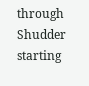through Shudder starting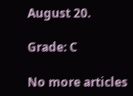August 20.

Grade: C

No more articles